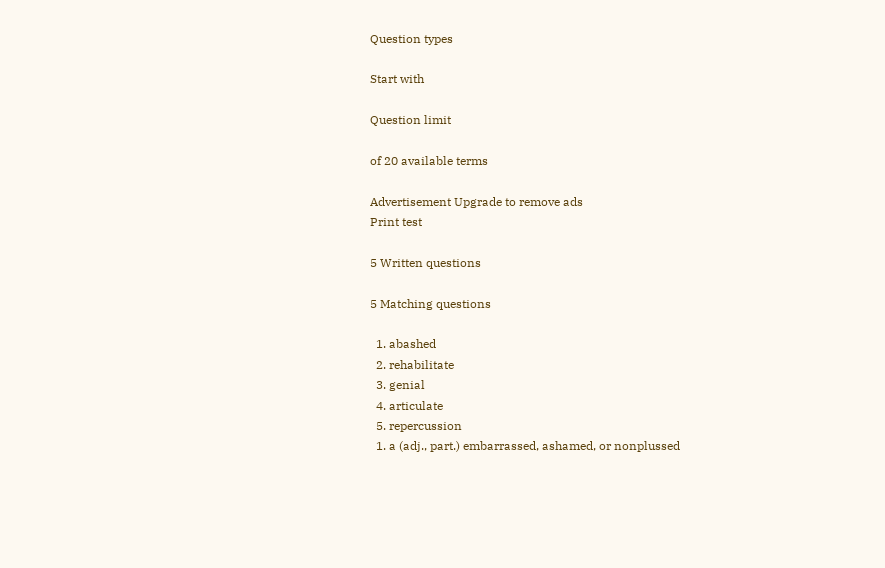Question types

Start with

Question limit

of 20 available terms

Advertisement Upgrade to remove ads
Print test

5 Written questions

5 Matching questions

  1. abashed
  2. rehabilitate
  3. genial
  4. articulate
  5. repercussion
  1. a (adj., part.) embarrassed, ashamed, or nonplussed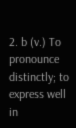2. b (v.) To pronounce distinctly; to express well in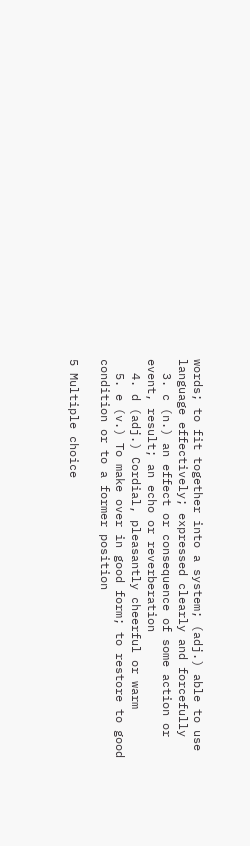words; to fit together into a system; (adj.) able to use language effectively; expressed clearly and forcefully
  3. c (n.) an effect or consequence of some action or event, result; an echo or reverberation
  4. d (adj.) Cordial, pleasantly cheerful or warm
  5. e (v.) To make over in good form; to restore to good condition or to a former position

5 Multiple choice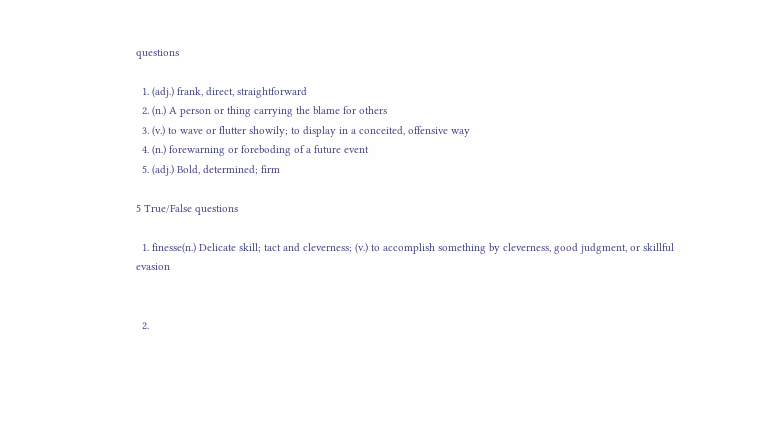questions

  1. (adj.) frank, direct, straightforward
  2. (n.) A person or thing carrying the blame for others
  3. (v.) to wave or flutter showily; to display in a conceited, offensive way
  4. (n.) forewarning or foreboding of a future event
  5. (adj.) Bold, determined; firm

5 True/False questions

  1. finesse(n.) Delicate skill; tact and cleverness; (v.) to accomplish something by cleverness, good judgment, or skillful evasion


  2.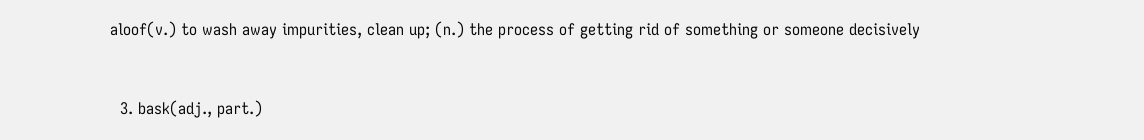aloof(v.) to wash away impurities, clean up; (n.) the process of getting rid of something or someone decisively


  3. bask(adj., part.)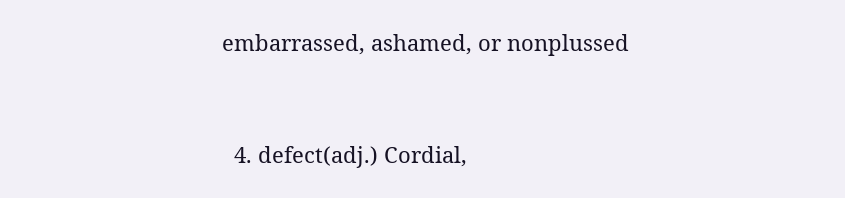embarrassed, ashamed, or nonplussed


  4. defect(adj.) Cordial,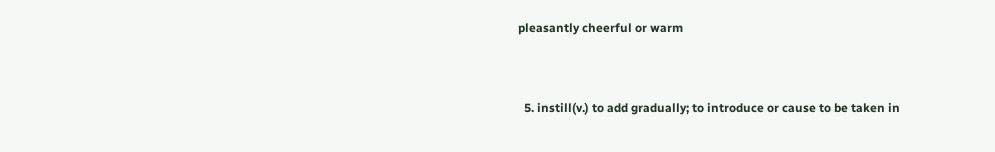pleasantly cheerful or warm


  5. instill(v.) to add gradually; to introduce or cause to be taken in